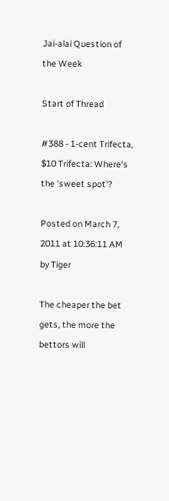Jai-alai Question of the Week

Start of Thread

#388 - 1-cent Trifecta, $10 Trifecta: Where's the 'sweet spot'?

Posted on March 7, 2011 at 10:36:11 AM by Tiger

The cheaper the bet gets, the more the bettors will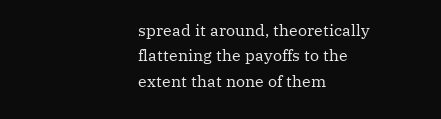spread it around, theoretically flattening the payoffs to the extent that none of them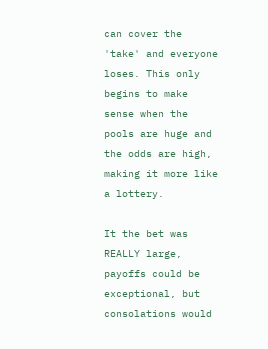can cover the 'take' and everyone loses. This only begins to make sense when the pools are huge and the odds are high, making it more like a lottery.

It the bet was REALLY large, payoffs could be exceptional, but consolations would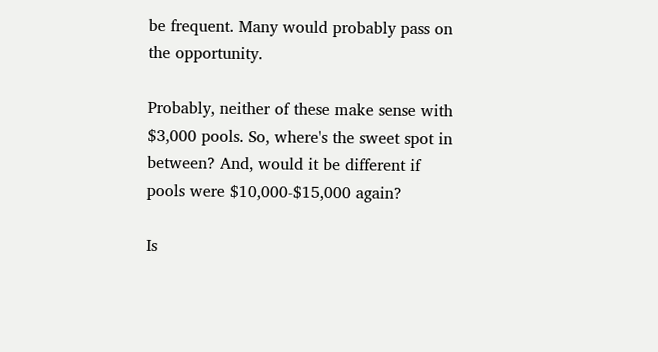be frequent. Many would probably pass on the opportunity.

Probably, neither of these make sense with $3,000 pools. So, where's the sweet spot in between? And, would it be different if pools were $10,000-$15,000 again?

Is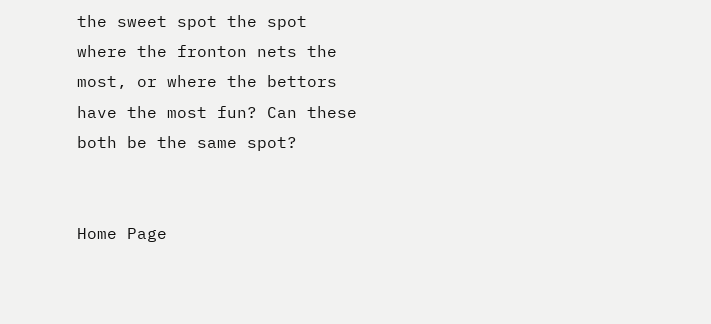the sweet spot the spot where the fronton nets the most, or where the bettors have the most fun? Can these both be the same spot?


Home Page